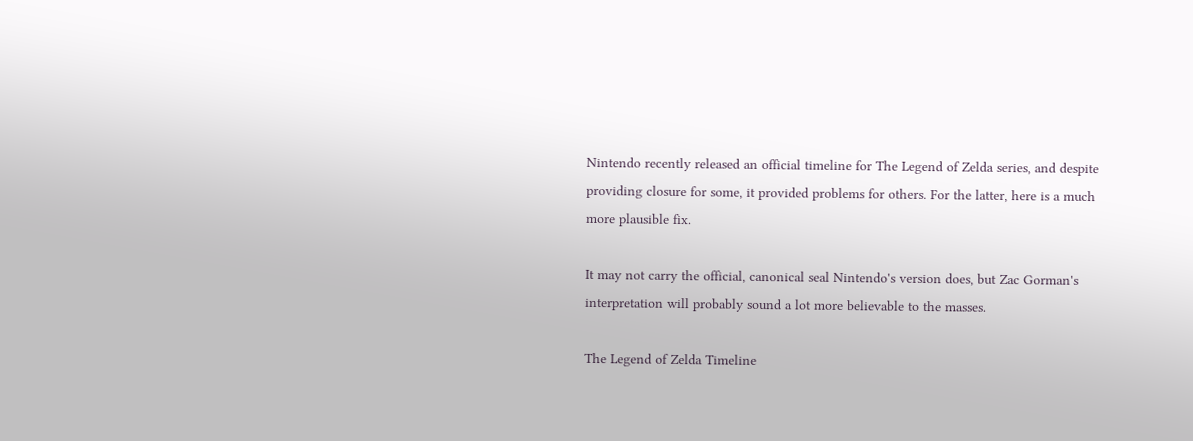Nintendo recently released an official timeline for The Legend of Zelda series, and despite providing closure for some, it provided problems for others. For the latter, here is a much more plausible fix.

It may not carry the official, canonical seal Nintendo's version does, but Zac Gorman's interpretation will probably sound a lot more believable to the masses.

The Legend of Zelda Timeline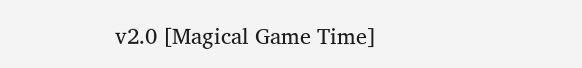v2.0 [Magical Game Time]